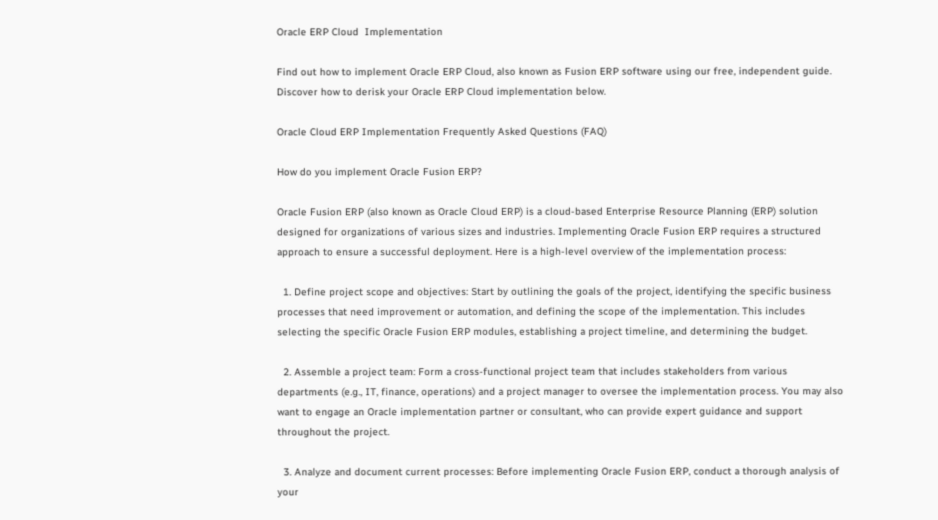Oracle ERP Cloud  Implementation

Find out how to implement Oracle ERP Cloud, also known as Fusion ERP software using our free, independent guide. Discover how to derisk your Oracle ERP Cloud implementation below.

Oracle Cloud ERP Implementation Frequently Asked Questions (FAQ)

How do you implement Oracle Fusion ERP?

Oracle Fusion ERP (also known as Oracle Cloud ERP) is a cloud-based Enterprise Resource Planning (ERP) solution designed for organizations of various sizes and industries. Implementing Oracle Fusion ERP requires a structured approach to ensure a successful deployment. Here is a high-level overview of the implementation process:

  1. Define project scope and objectives: Start by outlining the goals of the project, identifying the specific business processes that need improvement or automation, and defining the scope of the implementation. This includes selecting the specific Oracle Fusion ERP modules, establishing a project timeline, and determining the budget.

  2. Assemble a project team: Form a cross-functional project team that includes stakeholders from various departments (e.g., IT, finance, operations) and a project manager to oversee the implementation process. You may also want to engage an Oracle implementation partner or consultant, who can provide expert guidance and support throughout the project.

  3. Analyze and document current processes: Before implementing Oracle Fusion ERP, conduct a thorough analysis of your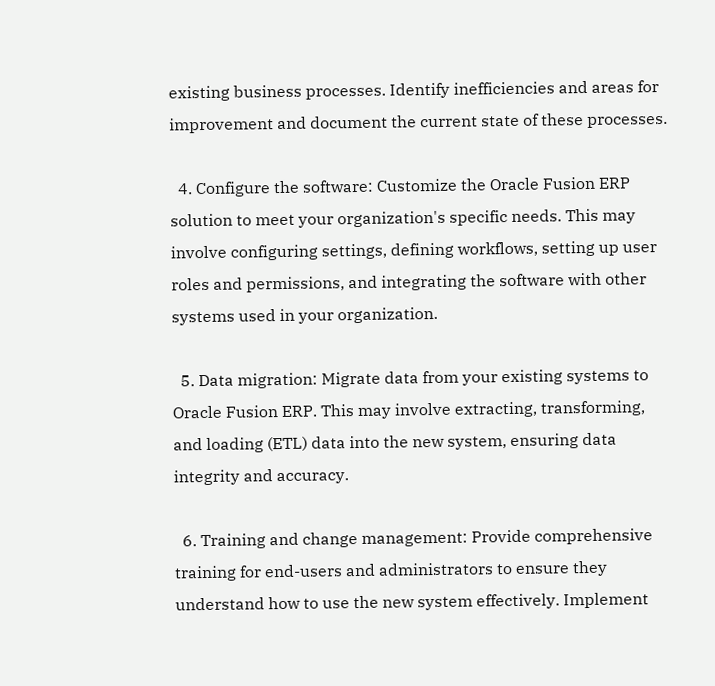existing business processes. Identify inefficiencies and areas for improvement and document the current state of these processes.

  4. Configure the software: Customize the Oracle Fusion ERP solution to meet your organization's specific needs. This may involve configuring settings, defining workflows, setting up user roles and permissions, and integrating the software with other systems used in your organization.

  5. Data migration: Migrate data from your existing systems to Oracle Fusion ERP. This may involve extracting, transforming, and loading (ETL) data into the new system, ensuring data integrity and accuracy.

  6. Training and change management: Provide comprehensive training for end-users and administrators to ensure they understand how to use the new system effectively. Implement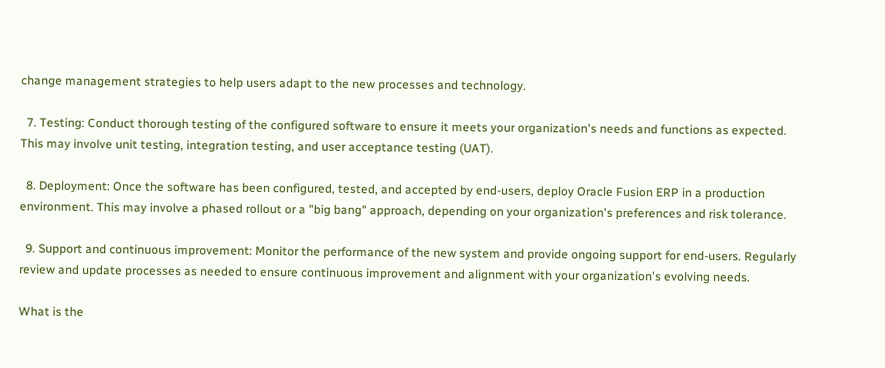change management strategies to help users adapt to the new processes and technology.

  7. Testing: Conduct thorough testing of the configured software to ensure it meets your organization's needs and functions as expected. This may involve unit testing, integration testing, and user acceptance testing (UAT).

  8. Deployment: Once the software has been configured, tested, and accepted by end-users, deploy Oracle Fusion ERP in a production environment. This may involve a phased rollout or a "big bang" approach, depending on your organization's preferences and risk tolerance.

  9. Support and continuous improvement: Monitor the performance of the new system and provide ongoing support for end-users. Regularly review and update processes as needed to ensure continuous improvement and alignment with your organization's evolving needs.

What is the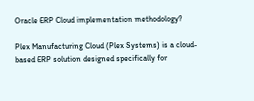Oracle ERP Cloud implementation methodology?

Plex Manufacturing Cloud (Plex Systems) is a cloud-based ERP solution designed specifically for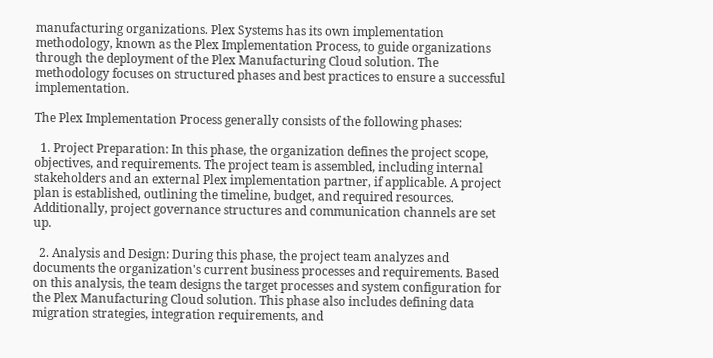manufacturing organizations. Plex Systems has its own implementation methodology, known as the Plex Implementation Process, to guide organizations through the deployment of the Plex Manufacturing Cloud solution. The methodology focuses on structured phases and best practices to ensure a successful implementation.

The Plex Implementation Process generally consists of the following phases:

  1. Project Preparation: In this phase, the organization defines the project scope, objectives, and requirements. The project team is assembled, including internal stakeholders and an external Plex implementation partner, if applicable. A project plan is established, outlining the timeline, budget, and required resources. Additionally, project governance structures and communication channels are set up.

  2. Analysis and Design: During this phase, the project team analyzes and documents the organization's current business processes and requirements. Based on this analysis, the team designs the target processes and system configuration for the Plex Manufacturing Cloud solution. This phase also includes defining data migration strategies, integration requirements, and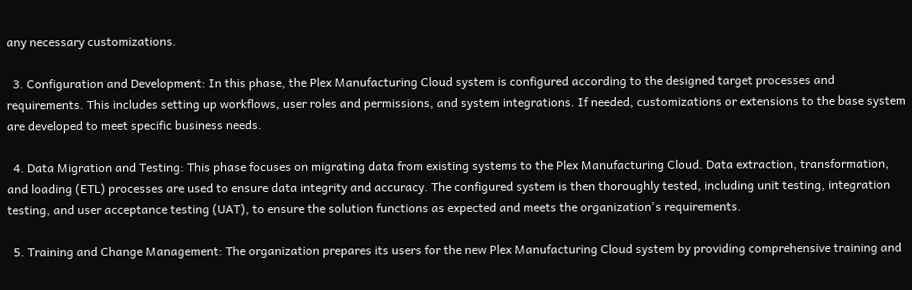any necessary customizations.

  3. Configuration and Development: In this phase, the Plex Manufacturing Cloud system is configured according to the designed target processes and requirements. This includes setting up workflows, user roles and permissions, and system integrations. If needed, customizations or extensions to the base system are developed to meet specific business needs.

  4. Data Migration and Testing: This phase focuses on migrating data from existing systems to the Plex Manufacturing Cloud. Data extraction, transformation, and loading (ETL) processes are used to ensure data integrity and accuracy. The configured system is then thoroughly tested, including unit testing, integration testing, and user acceptance testing (UAT), to ensure the solution functions as expected and meets the organization's requirements.

  5. Training and Change Management: The organization prepares its users for the new Plex Manufacturing Cloud system by providing comprehensive training and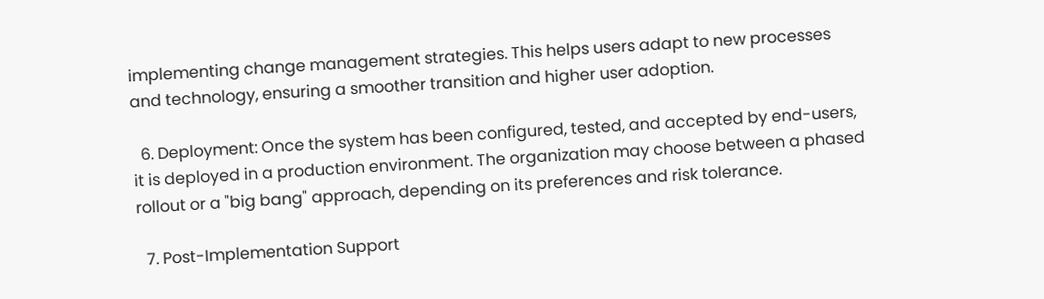implementing change management strategies. This helps users adapt to new processes and technology, ensuring a smoother transition and higher user adoption.

  6. Deployment: Once the system has been configured, tested, and accepted by end-users, it is deployed in a production environment. The organization may choose between a phased rollout or a "big bang" approach, depending on its preferences and risk tolerance.

  7. Post-Implementation Support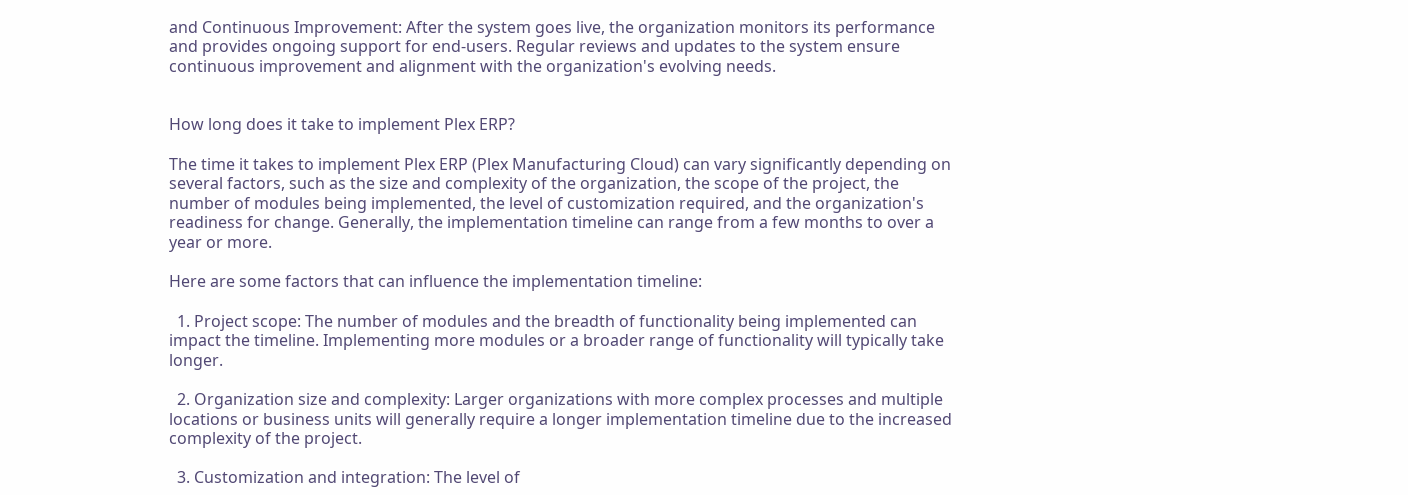and Continuous Improvement: After the system goes live, the organization monitors its performance and provides ongoing support for end-users. Regular reviews and updates to the system ensure continuous improvement and alignment with the organization's evolving needs.


How long does it take to implement Plex ERP?

The time it takes to implement Plex ERP (Plex Manufacturing Cloud) can vary significantly depending on several factors, such as the size and complexity of the organization, the scope of the project, the number of modules being implemented, the level of customization required, and the organization's readiness for change. Generally, the implementation timeline can range from a few months to over a year or more.

Here are some factors that can influence the implementation timeline:

  1. Project scope: The number of modules and the breadth of functionality being implemented can impact the timeline. Implementing more modules or a broader range of functionality will typically take longer.

  2. Organization size and complexity: Larger organizations with more complex processes and multiple locations or business units will generally require a longer implementation timeline due to the increased complexity of the project.

  3. Customization and integration: The level of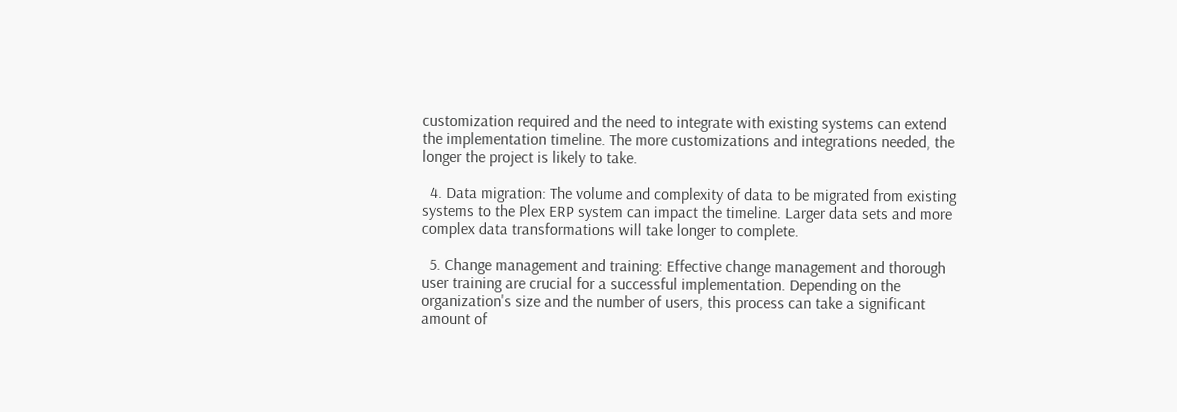customization required and the need to integrate with existing systems can extend the implementation timeline. The more customizations and integrations needed, the longer the project is likely to take.

  4. Data migration: The volume and complexity of data to be migrated from existing systems to the Plex ERP system can impact the timeline. Larger data sets and more complex data transformations will take longer to complete.

  5. Change management and training: Effective change management and thorough user training are crucial for a successful implementation. Depending on the organization's size and the number of users, this process can take a significant amount of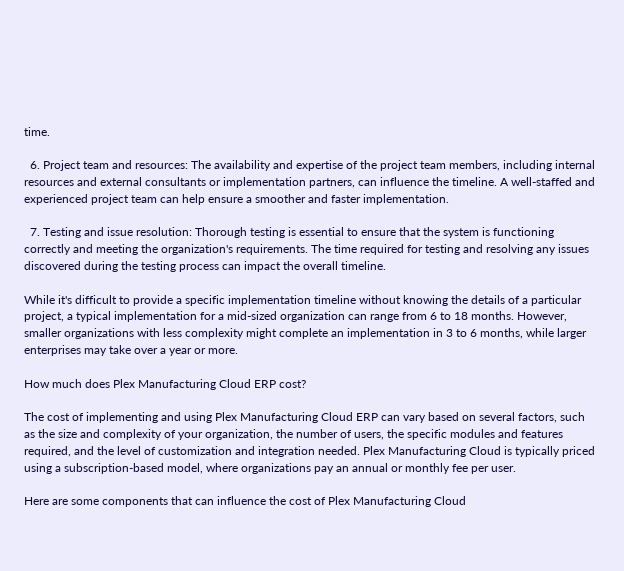time.

  6. Project team and resources: The availability and expertise of the project team members, including internal resources and external consultants or implementation partners, can influence the timeline. A well-staffed and experienced project team can help ensure a smoother and faster implementation.

  7. Testing and issue resolution: Thorough testing is essential to ensure that the system is functioning correctly and meeting the organization's requirements. The time required for testing and resolving any issues discovered during the testing process can impact the overall timeline.

While it's difficult to provide a specific implementation timeline without knowing the details of a particular project, a typical implementation for a mid-sized organization can range from 6 to 18 months. However, smaller organizations with less complexity might complete an implementation in 3 to 6 months, while larger enterprises may take over a year or more.

How much does Plex Manufacturing Cloud ERP cost?

The cost of implementing and using Plex Manufacturing Cloud ERP can vary based on several factors, such as the size and complexity of your organization, the number of users, the specific modules and features required, and the level of customization and integration needed. Plex Manufacturing Cloud is typically priced using a subscription-based model, where organizations pay an annual or monthly fee per user.

Here are some components that can influence the cost of Plex Manufacturing Cloud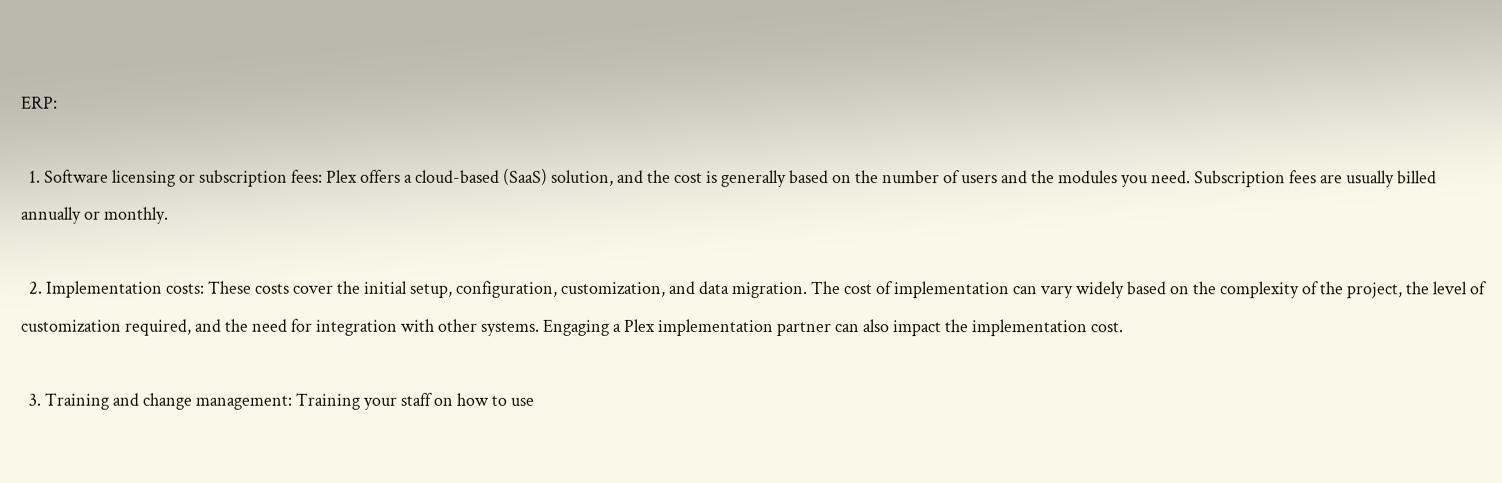ERP:

  1. Software licensing or subscription fees: Plex offers a cloud-based (SaaS) solution, and the cost is generally based on the number of users and the modules you need. Subscription fees are usually billed annually or monthly.

  2. Implementation costs: These costs cover the initial setup, configuration, customization, and data migration. The cost of implementation can vary widely based on the complexity of the project, the level of customization required, and the need for integration with other systems. Engaging a Plex implementation partner can also impact the implementation cost.

  3. Training and change management: Training your staff on how to use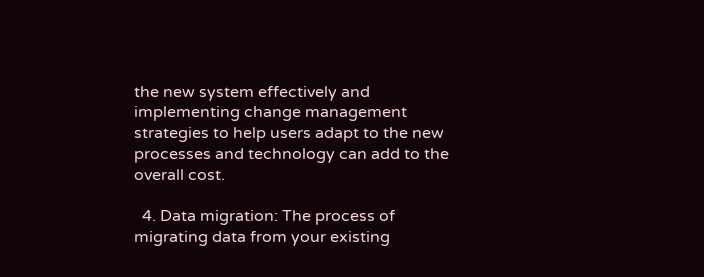the new system effectively and implementing change management strategies to help users adapt to the new processes and technology can add to the overall cost.

  4. Data migration: The process of migrating data from your existing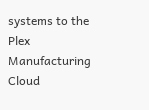systems to the Plex Manufacturing Cloud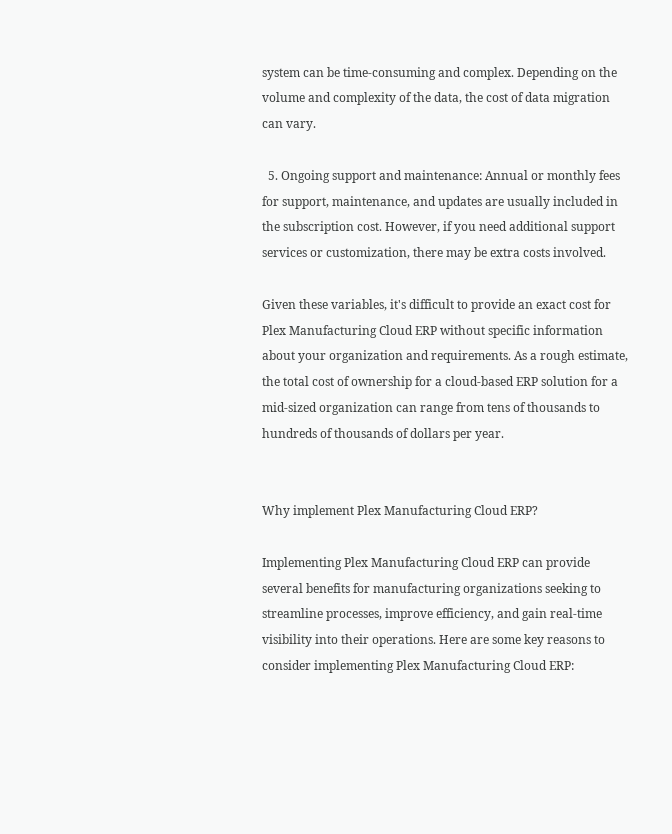system can be time-consuming and complex. Depending on the volume and complexity of the data, the cost of data migration can vary.

  5. Ongoing support and maintenance: Annual or monthly fees for support, maintenance, and updates are usually included in the subscription cost. However, if you need additional support services or customization, there may be extra costs involved.

Given these variables, it's difficult to provide an exact cost for Plex Manufacturing Cloud ERP without specific information about your organization and requirements. As a rough estimate, the total cost of ownership for a cloud-based ERP solution for a mid-sized organization can range from tens of thousands to hundreds of thousands of dollars per year.


Why implement Plex Manufacturing Cloud ERP?

Implementing Plex Manufacturing Cloud ERP can provide several benefits for manufacturing organizations seeking to streamline processes, improve efficiency, and gain real-time visibility into their operations. Here are some key reasons to consider implementing Plex Manufacturing Cloud ERP: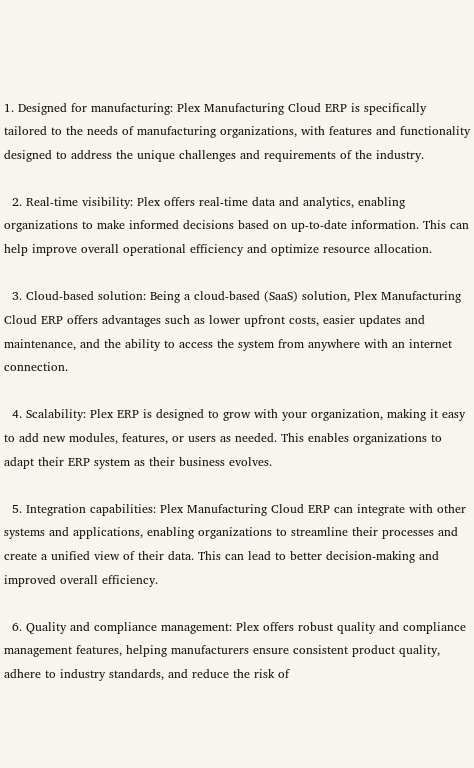1. Designed for manufacturing: Plex Manufacturing Cloud ERP is specifically tailored to the needs of manufacturing organizations, with features and functionality designed to address the unique challenges and requirements of the industry.

  2. Real-time visibility: Plex offers real-time data and analytics, enabling organizations to make informed decisions based on up-to-date information. This can help improve overall operational efficiency and optimize resource allocation.

  3. Cloud-based solution: Being a cloud-based (SaaS) solution, Plex Manufacturing Cloud ERP offers advantages such as lower upfront costs, easier updates and maintenance, and the ability to access the system from anywhere with an internet connection.

  4. Scalability: Plex ERP is designed to grow with your organization, making it easy to add new modules, features, or users as needed. This enables organizations to adapt their ERP system as their business evolves.

  5. Integration capabilities: Plex Manufacturing Cloud ERP can integrate with other systems and applications, enabling organizations to streamline their processes and create a unified view of their data. This can lead to better decision-making and improved overall efficiency.

  6. Quality and compliance management: Plex offers robust quality and compliance management features, helping manufacturers ensure consistent product quality, adhere to industry standards, and reduce the risk of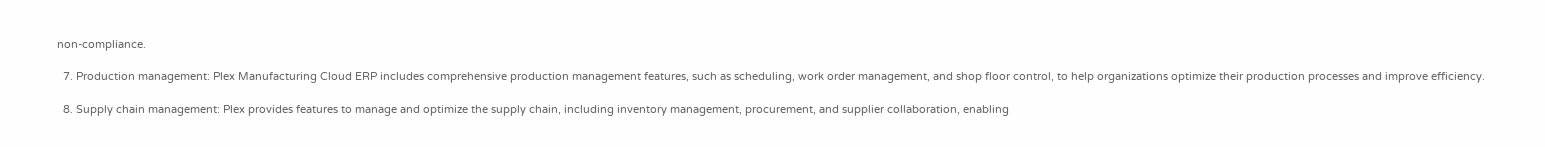non-compliance.

  7. Production management: Plex Manufacturing Cloud ERP includes comprehensive production management features, such as scheduling, work order management, and shop floor control, to help organizations optimize their production processes and improve efficiency.

  8. Supply chain management: Plex provides features to manage and optimize the supply chain, including inventory management, procurement, and supplier collaboration, enabling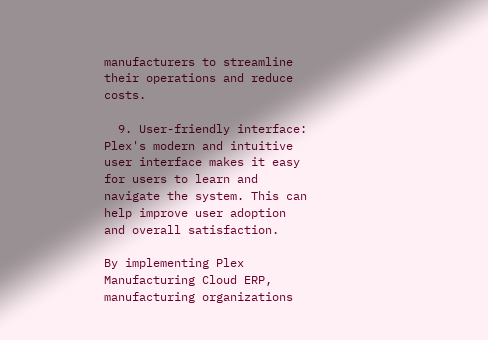manufacturers to streamline their operations and reduce costs.

  9. User-friendly interface: Plex's modern and intuitive user interface makes it easy for users to learn and navigate the system. This can help improve user adoption and overall satisfaction.

By implementing Plex Manufacturing Cloud ERP, manufacturing organizations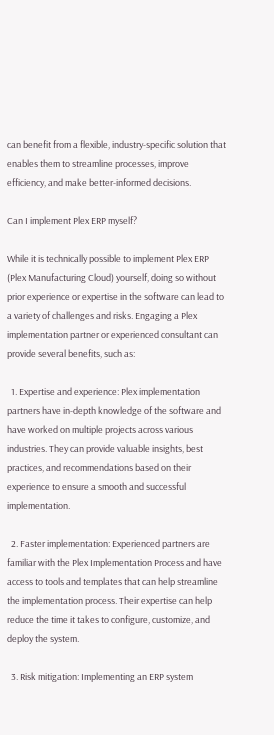can benefit from a flexible, industry-specific solution that enables them to streamline processes, improve efficiency, and make better-informed decisions.

Can I implement Plex ERP myself?

While it is technically possible to implement Plex ERP (Plex Manufacturing Cloud) yourself, doing so without prior experience or expertise in the software can lead to a variety of challenges and risks. Engaging a Plex implementation partner or experienced consultant can provide several benefits, such as:

  1. Expertise and experience: Plex implementation partners have in-depth knowledge of the software and have worked on multiple projects across various industries. They can provide valuable insights, best practices, and recommendations based on their experience to ensure a smooth and successful implementation.

  2. Faster implementation: Experienced partners are familiar with the Plex Implementation Process and have access to tools and templates that can help streamline the implementation process. Their expertise can help reduce the time it takes to configure, customize, and deploy the system.

  3. Risk mitigation: Implementing an ERP system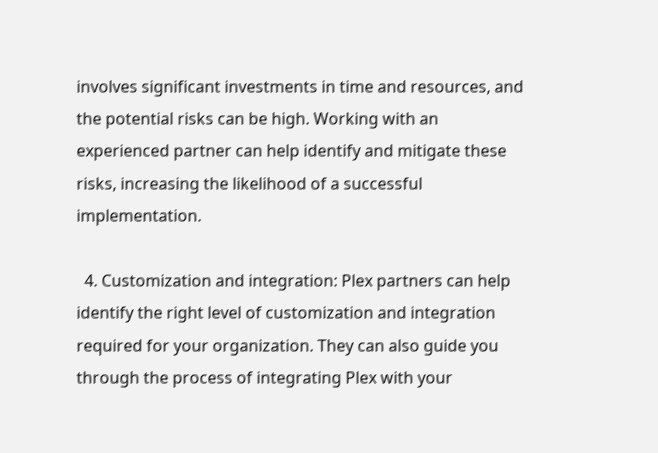involves significant investments in time and resources, and the potential risks can be high. Working with an experienced partner can help identify and mitigate these risks, increasing the likelihood of a successful implementation.

  4. Customization and integration: Plex partners can help identify the right level of customization and integration required for your organization. They can also guide you through the process of integrating Plex with your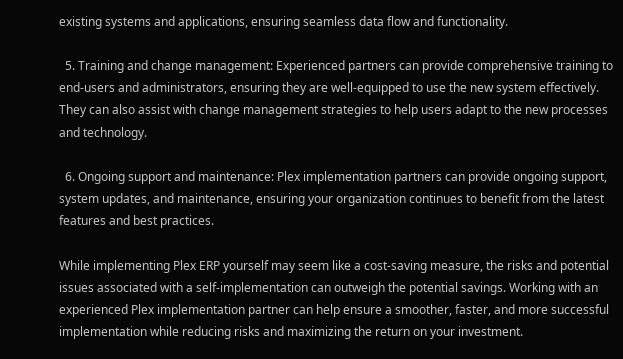existing systems and applications, ensuring seamless data flow and functionality.

  5. Training and change management: Experienced partners can provide comprehensive training to end-users and administrators, ensuring they are well-equipped to use the new system effectively. They can also assist with change management strategies to help users adapt to the new processes and technology.

  6. Ongoing support and maintenance: Plex implementation partners can provide ongoing support, system updates, and maintenance, ensuring your organization continues to benefit from the latest features and best practices.

While implementing Plex ERP yourself may seem like a cost-saving measure, the risks and potential issues associated with a self-implementation can outweigh the potential savings. Working with an experienced Plex implementation partner can help ensure a smoother, faster, and more successful implementation while reducing risks and maximizing the return on your investment.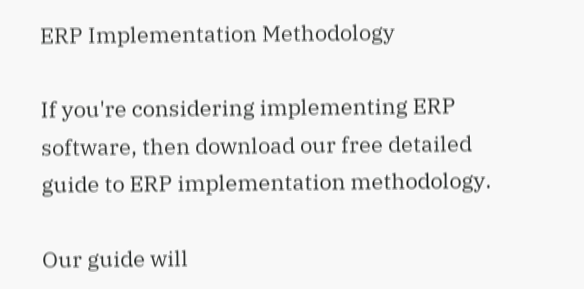ERP Implementation Methodology

If you're considering implementing ERP software, then download our free detailed guide to ERP implementation methodology.

Our guide will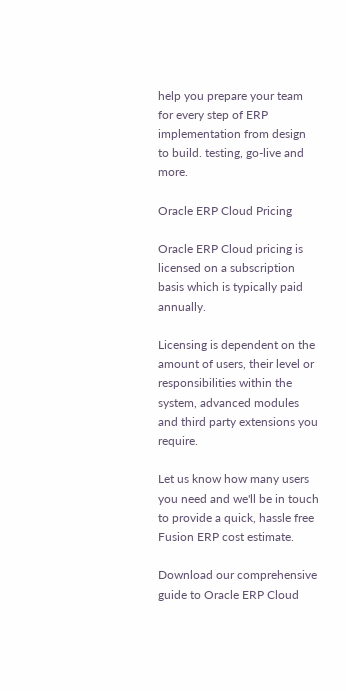help you prepare your team for every step of ERP implementation from design to build. testing, go-live and more.

Oracle ERP Cloud Pricing

Oracle ERP Cloud pricing is licensed on a subscription basis which is typically paid annually.

Licensing is dependent on the amount of users, their level or responsibilities within the system, advanced modules and third party extensions you require.

Let us know how many users you need and we'll be in touch to provide a quick, hassle free Fusion ERP cost estimate.

Download our comprehensive guide to Oracle ERP Cloud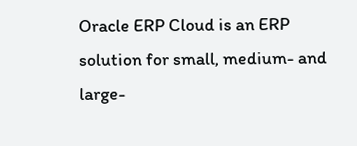Oracle ERP Cloud is an ERP solution for small, medium- and large-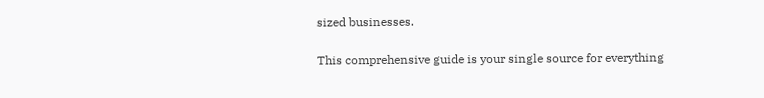sized businesses.

This comprehensive guide is your single source for everything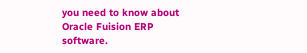you need to know about Oracle Fuision ERP software.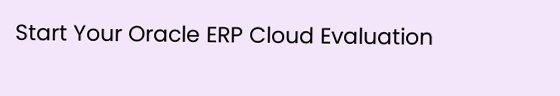Start Your Oracle ERP Cloud Evaluation